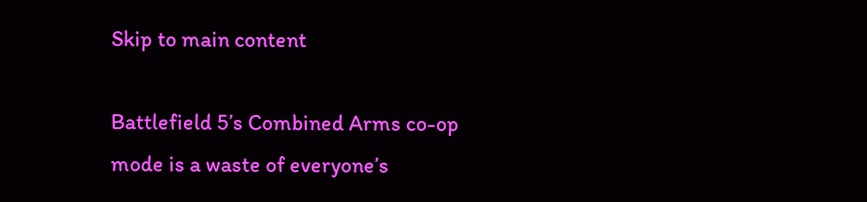Skip to main content

Battlefield 5’s Combined Arms co-op mode is a waste of everyone’s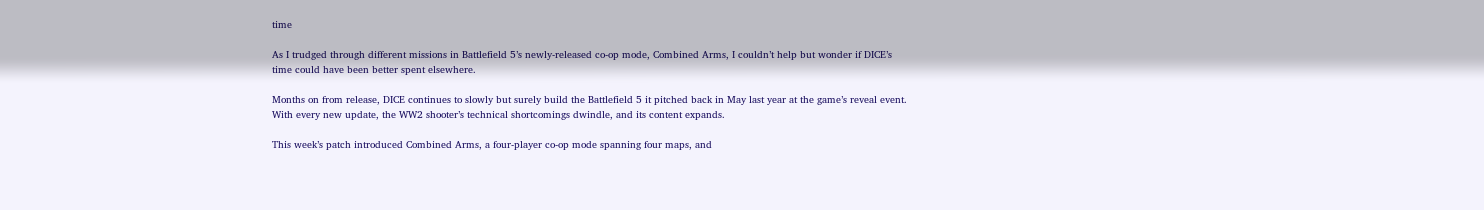time

As I trudged through different missions in Battlefield 5’s newly-released co-op mode, Combined Arms, I couldn’t help but wonder if DICE’s time could have been better spent elsewhere.

Months on from release, DICE continues to slowly but surely build the Battlefield 5 it pitched back in May last year at the game’s reveal event. With every new update, the WW2 shooter’s technical shortcomings dwindle, and its content expands.

This week’s patch introduced Combined Arms, a four-player co-op mode spanning four maps, and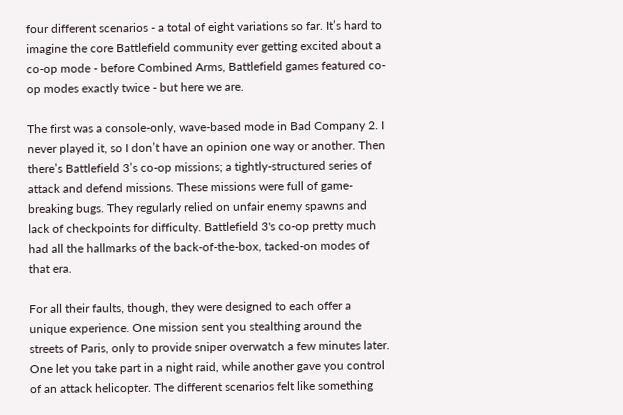four different scenarios - a total of eight variations so far. It’s hard to imagine the core Battlefield community ever getting excited about a co-op mode - before Combined Arms, Battlefield games featured co-op modes exactly twice - but here we are.

The first was a console-only, wave-based mode in Bad Company 2. I never played it, so I don’t have an opinion one way or another. Then there’s Battlefield 3’s co-op missions; a tightly-structured series of attack and defend missions. These missions were full of game-breaking bugs. They regularly relied on unfair enemy spawns and lack of checkpoints for difficulty. Battlefield 3's co-op pretty much had all the hallmarks of the back-of-the-box, tacked-on modes of that era.

For all their faults, though, they were designed to each offer a unique experience. One mission sent you stealthing around the streets of Paris, only to provide sniper overwatch a few minutes later. One let you take part in a night raid, while another gave you control of an attack helicopter. The different scenarios felt like something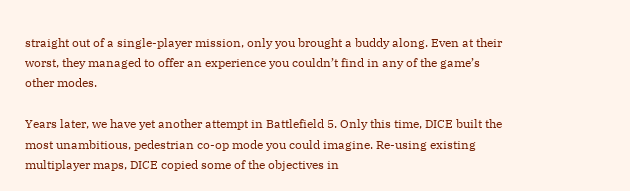straight out of a single-player mission, only you brought a buddy along. Even at their worst, they managed to offer an experience you couldn’t find in any of the game’s other modes.

Years later, we have yet another attempt in Battlefield 5. Only this time, DICE built the most unambitious, pedestrian co-op mode you could imagine. Re-using existing multiplayer maps, DICE copied some of the objectives in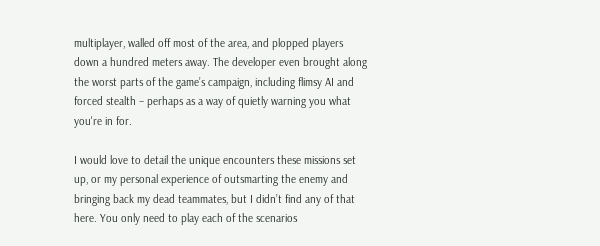multiplayer, walled off most of the area, and plopped players down a hundred meters away. The developer even brought along the worst parts of the game’s campaign, including flimsy AI and forced stealth – perhaps as a way of quietly warning you what you're in for.

I would love to detail the unique encounters these missions set up, or my personal experience of outsmarting the enemy and bringing back my dead teammates, but I didn’t find any of that here. You only need to play each of the scenarios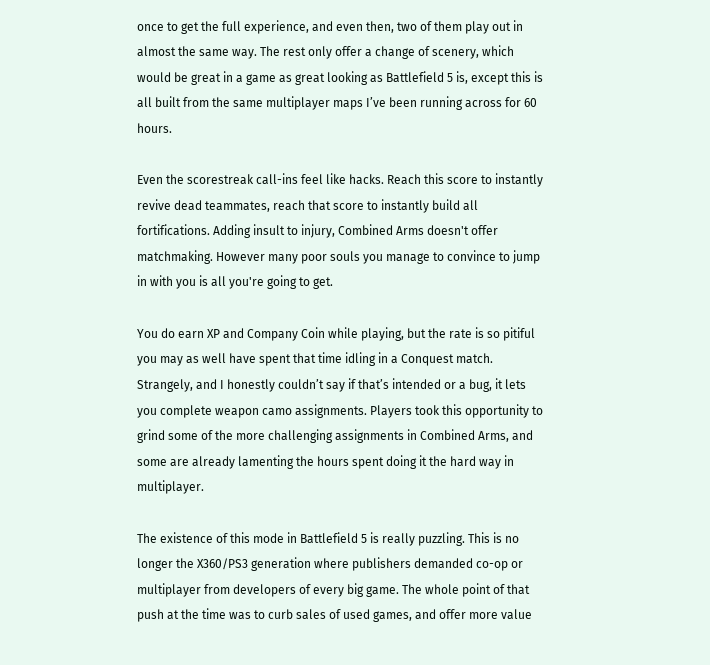once to get the full experience, and even then, two of them play out in almost the same way. The rest only offer a change of scenery, which would be great in a game as great looking as Battlefield 5 is, except this is all built from the same multiplayer maps I’ve been running across for 60 hours.

Even the scorestreak call-ins feel like hacks. Reach this score to instantly revive dead teammates, reach that score to instantly build all fortifications. Adding insult to injury, Combined Arms doesn't offer matchmaking. However many poor souls you manage to convince to jump in with you is all you're going to get.

You do earn XP and Company Coin while playing, but the rate is so pitiful you may as well have spent that time idling in a Conquest match. Strangely, and I honestly couldn’t say if that’s intended or a bug, it lets you complete weapon camo assignments. Players took this opportunity to grind some of the more challenging assignments in Combined Arms, and some are already lamenting the hours spent doing it the hard way in multiplayer.

The existence of this mode in Battlefield 5 is really puzzling. This is no longer the X360/PS3 generation where publishers demanded co-op or multiplayer from developers of every big game. The whole point of that push at the time was to curb sales of used games, and offer more value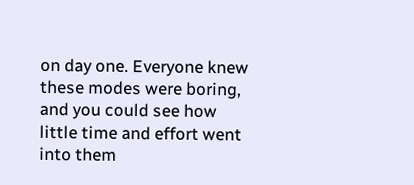on day one. Everyone knew these modes were boring, and you could see how little time and effort went into them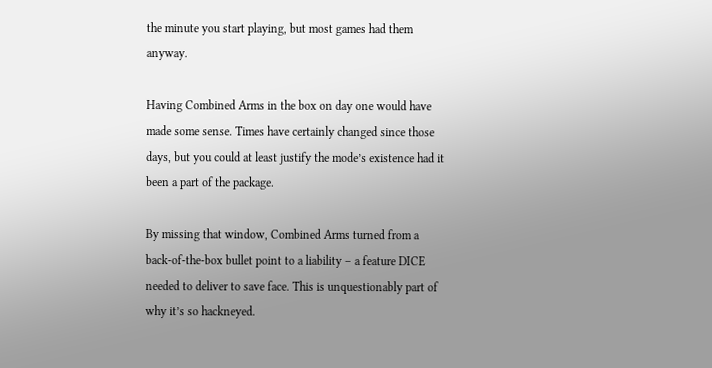the minute you start playing, but most games had them anyway.

Having Combined Arms in the box on day one would have made some sense. Times have certainly changed since those days, but you could at least justify the mode’s existence had it been a part of the package.

By missing that window, Combined Arms turned from a back-of-the-box bullet point to a liability – a feature DICE needed to deliver to save face. This is unquestionably part of why it’s so hackneyed.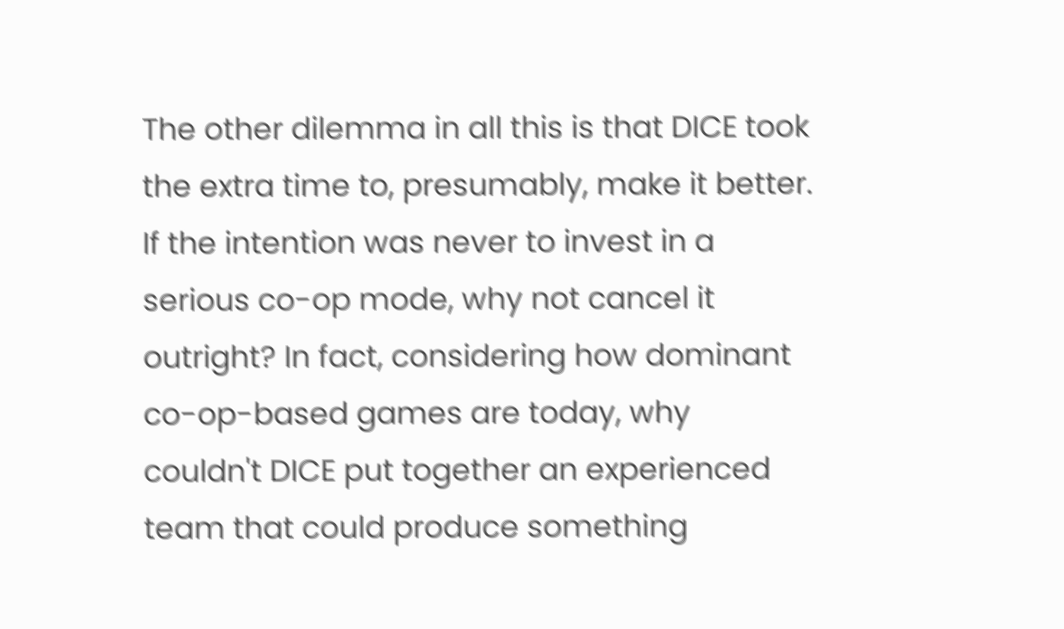The other dilemma in all this is that DICE took the extra time to, presumably, make it better. If the intention was never to invest in a serious co-op mode, why not cancel it outright? In fact, considering how dominant co-op-based games are today, why couldn't DICE put together an experienced team that could produce something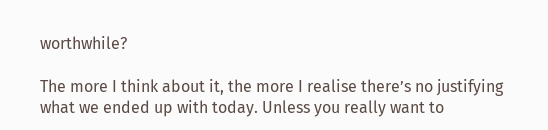worthwhile?

The more I think about it, the more I realise there’s no justifying what we ended up with today. Unless you really want to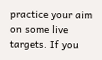practice your aim on some live targets. If you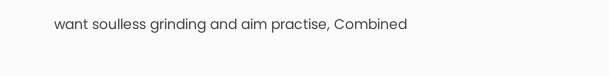want soulless grinding and aim practise, Combined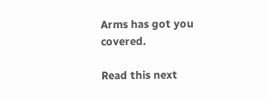Arms has got you covered.

Read this next